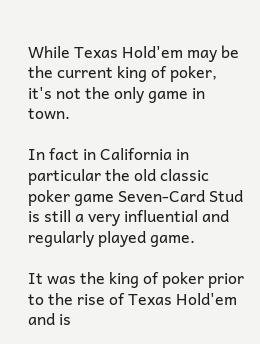While Texas Hold'em may be the current king of poker, it's not the only game in town.

In fact in California in particular the old classic poker game Seven-Card Stud is still a very influential and regularly played game.

It was the king of poker prior to the rise of Texas Hold'em and is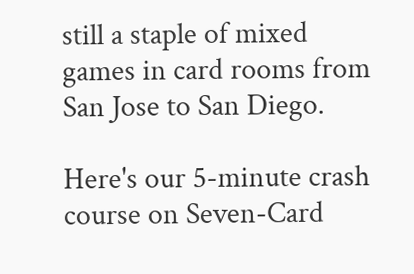still a staple of mixed games in card rooms from San Jose to San Diego.

Here's our 5-minute crash course on Seven-Card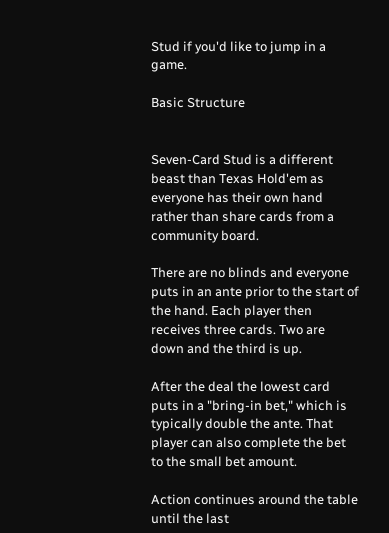Stud if you'd like to jump in a game.

Basic Structure


Seven-Card Stud is a different beast than Texas Hold'em as everyone has their own hand rather than share cards from a community board.

There are no blinds and everyone puts in an ante prior to the start of the hand. Each player then receives three cards. Two are down and the third is up.

After the deal the lowest card puts in a "bring-in bet," which is typically double the ante. That player can also complete the bet to the small bet amount.

Action continues around the table until the last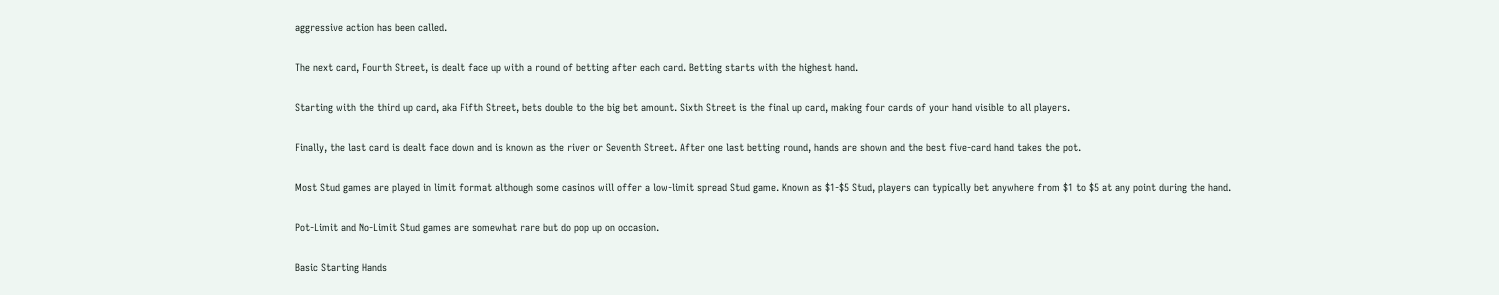aggressive action has been called.

The next card, Fourth Street, is dealt face up with a round of betting after each card. Betting starts with the highest hand.

Starting with the third up card, aka Fifth Street, bets double to the big bet amount. Sixth Street is the final up card, making four cards of your hand visible to all players.

Finally, the last card is dealt face down and is known as the river or Seventh Street. After one last betting round, hands are shown and the best five-card hand takes the pot.

Most Stud games are played in limit format although some casinos will offer a low-limit spread Stud game. Known as $1-$5 Stud, players can typically bet anywhere from $1 to $5 at any point during the hand.

Pot-Limit and No-Limit Stud games are somewhat rare but do pop up on occasion.

Basic Starting Hands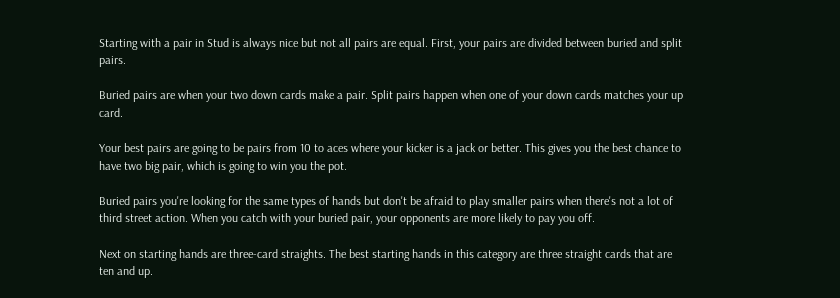Starting with a pair in Stud is always nice but not all pairs are equal. First, your pairs are divided between buried and split pairs.

Buried pairs are when your two down cards make a pair. Split pairs happen when one of your down cards matches your up card.

Your best pairs are going to be pairs from 10 to aces where your kicker is a jack or better. This gives you the best chance to have two big pair, which is going to win you the pot.

Buried pairs you're looking for the same types of hands but don't be afraid to play smaller pairs when there's not a lot of third street action. When you catch with your buried pair, your opponents are more likely to pay you off.

Next on starting hands are three-card straights. The best starting hands in this category are three straight cards that are ten and up.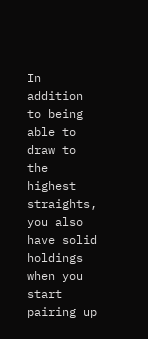In addition to being able to draw to the highest straights, you also have solid holdings when you start pairing up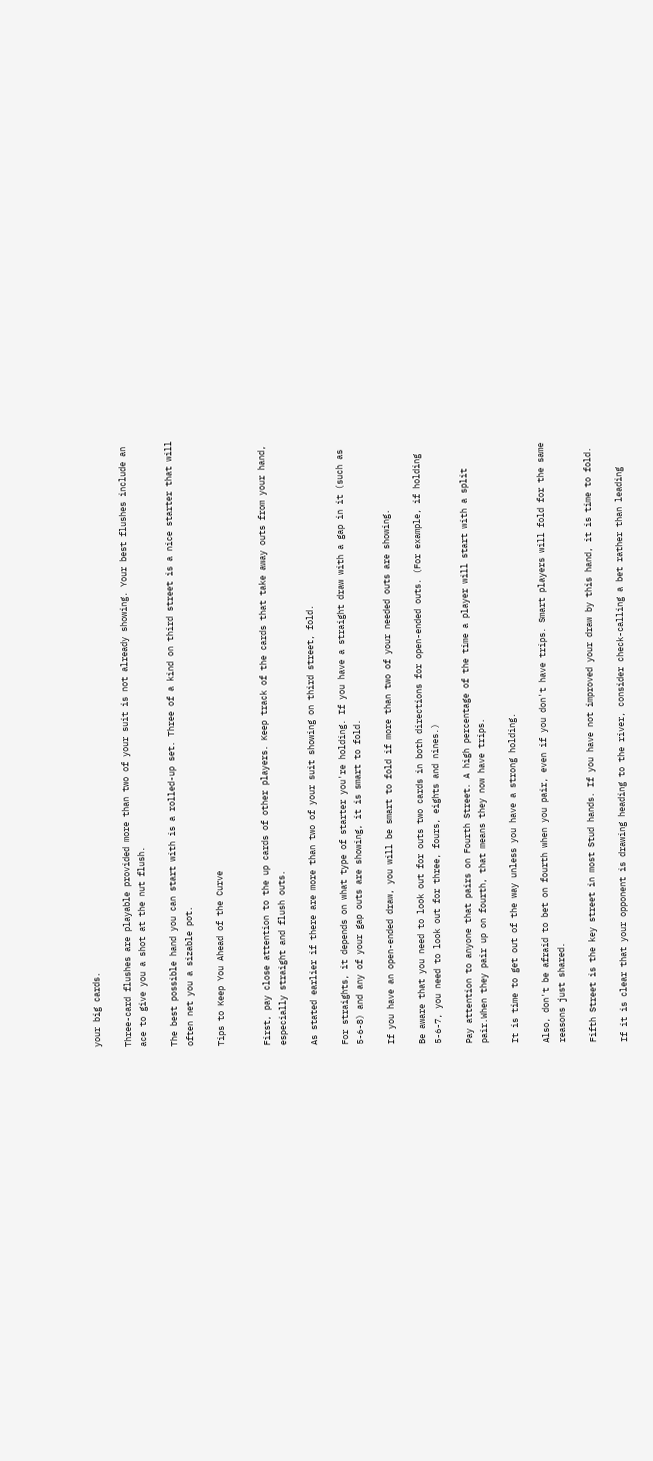your big cards.

Three-card flushes are playable provided more than two of your suit is not already showing. Your best flushes include an ace to give you a shot at the nut flush.

The best possible hand you can start with is a rolled-up set. Three of a kind on third street is a nice starter that will often net you a sizable pot.

Tips to Keep You Ahead of the Curve


First, pay close attention to the up cards of other players. Keep track of the cards that take away outs from your hand, especially straight and flush outs.

As stated earlier if there are more than two of your suit showing on third street, fold.

For straights, it depends on what type of starter you're holding. If you have a straight draw with a gap in it (such as 5-6-8) and any of your gap outs are showing, it is smart to fold.

If you have an open-ended draw, you will be smart to fold if more than two of your needed outs are showing.

Be aware that you need to look out for outs two cards in both directions for open-ended outs. (For example, if holding 5-6-7, you need to look out for three, fours, eights and nines.)

Pay attention to anyone that pairs on Fourth Street. A high percentage of the time a player will start with a split pair.When they pair up on fourth, that means they now have trips.

It is time to get out of the way unless you have a strong holding.

Also, don't be afraid to bet on fourth when you pair, even if you don't have trips. Smart players will fold for the same reasons just shared.

Fifth Street is the key street in most Stud hands. If you have not improved your draw by this hand, it is time to fold.

If it is clear that your opponent is drawing heading to the river, consider check-calling a bet rather than leading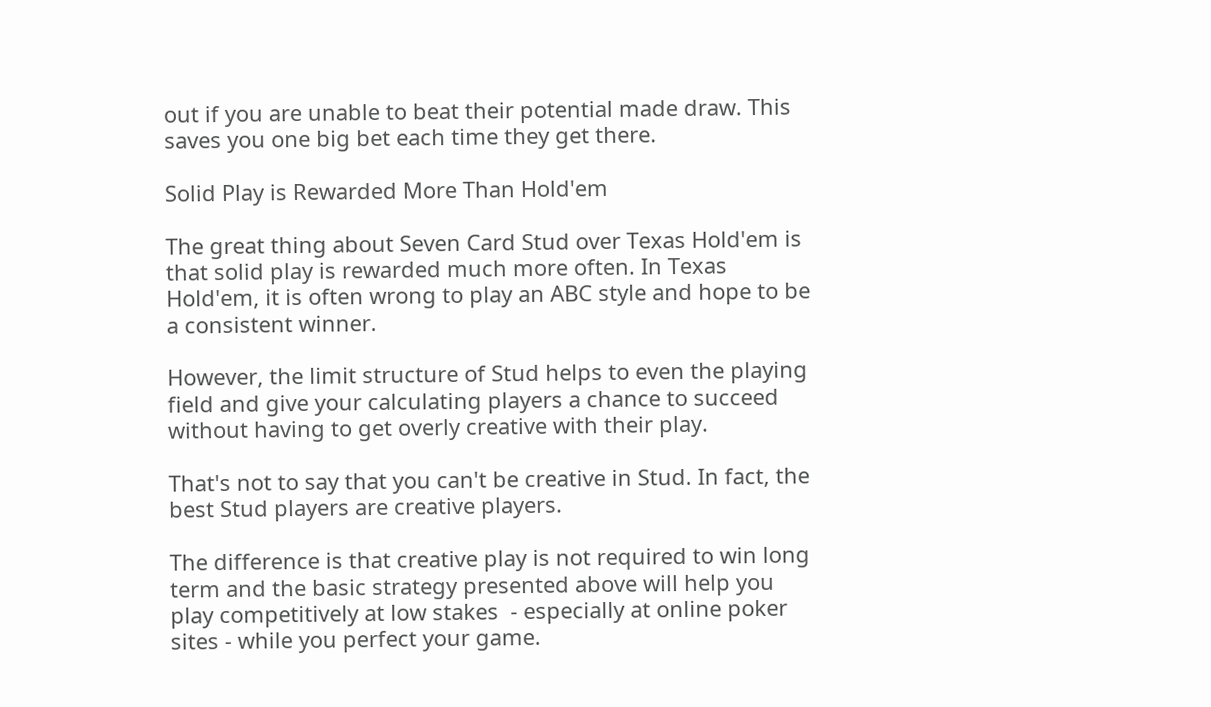out if you are unable to beat their potential made draw. This saves you one big bet each time they get there.

Solid Play is Rewarded More Than Hold'em

The great thing about Seven Card Stud over Texas Hold'em is that solid play is rewarded much more often. In Texas Hold'em, it is often wrong to play an ABC style and hope to be a consistent winner.

However, the limit structure of Stud helps to even the playing field and give your calculating players a chance to succeed without having to get overly creative with their play.

That's not to say that you can't be creative in Stud. In fact, the best Stud players are creative players.

The difference is that creative play is not required to win long term and the basic strategy presented above will help you play competitively at low stakes  - especially at online poker sites - while you perfect your game.